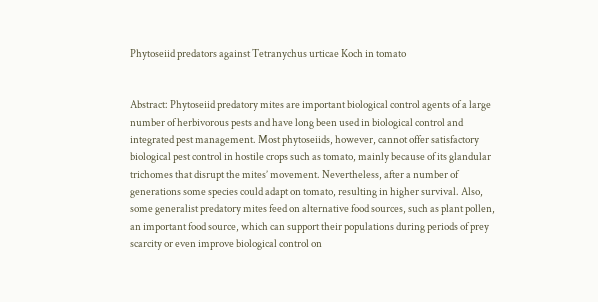Phytoseiid predators against Tetranychus urticae Koch in tomato


Abstract: Phytoseiid predatory mites are important biological control agents of a large number of herbivorous pests and have long been used in biological control and integrated pest management. Most phytoseiids, however, cannot offer satisfactory biological pest control in hostile crops such as tomato, mainly because of its glandular trichomes that disrupt the mites’ movement. Nevertheless, after a number of generations some species could adapt on tomato, resulting in higher survival. Also, some generalist predatory mites feed on alternative food sources, such as plant pollen, an important food source, which can support their populations during periods of prey scarcity or even improve biological control on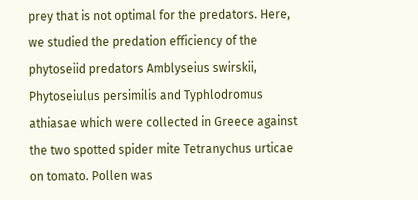prey that is not optimal for the predators. Here, we studied the predation efficiency of the phytoseiid predators Amblyseius swirskii, Phytoseiulus persimilis and Typhlodromus athiasae which were collected in Greece against the two spotted spider mite Tetranychus urticae on tomato. Pollen was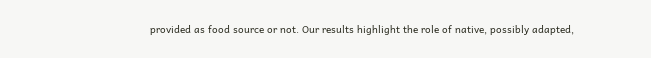provided as food source or not. Our results highlight the role of native, possibly adapted,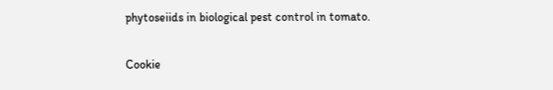phytoseiids in biological pest control in tomato.

Cookie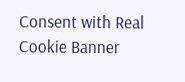Consent with Real Cookie Banner